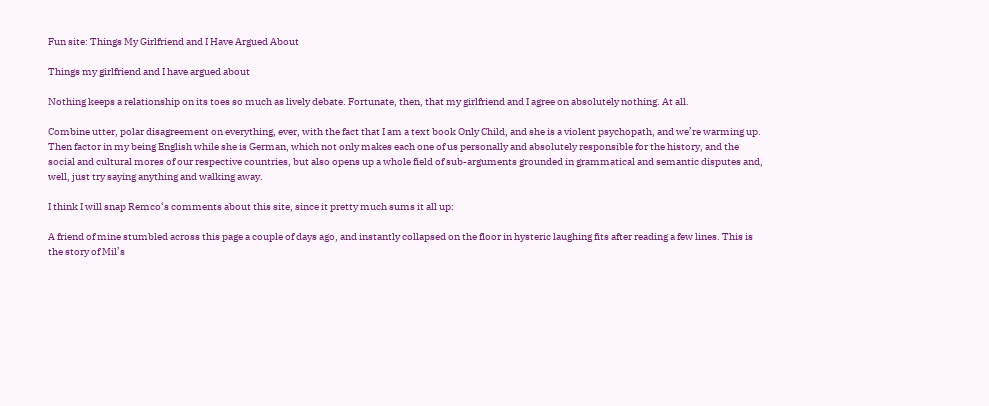Fun site: Things My Girlfriend and I Have Argued About

Things my girlfriend and I have argued about

Nothing keeps a relationship on its toes so much as lively debate. Fortunate, then, that my girlfriend and I agree on absolutely nothing. At all.

Combine utter, polar disagreement on everything, ever, with the fact that I am a text book Only Child, and she is a violent psychopath, and we’re warming up. Then factor in my being English while she is German, which not only makes each one of us personally and absolutely responsible for the history, and the social and cultural mores of our respective countries, but also opens up a whole field of sub-arguments grounded in grammatical and semantic disputes and, well, just try saying anything and walking away.

I think I will snap Remco‘s comments about this site, since it pretty much sums it all up:

A friend of mine stumbled across this page a couple of days ago, and instantly collapsed on the floor in hysteric laughing fits after reading a few lines. This is the story of Mil’s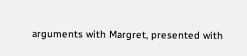arguments with Margret, presented with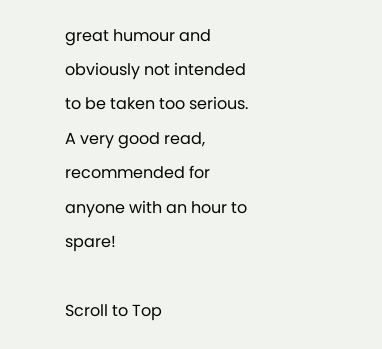great humour and obviously not intended to be taken too serious. A very good read, recommended for anyone with an hour to spare!

Scroll to Top